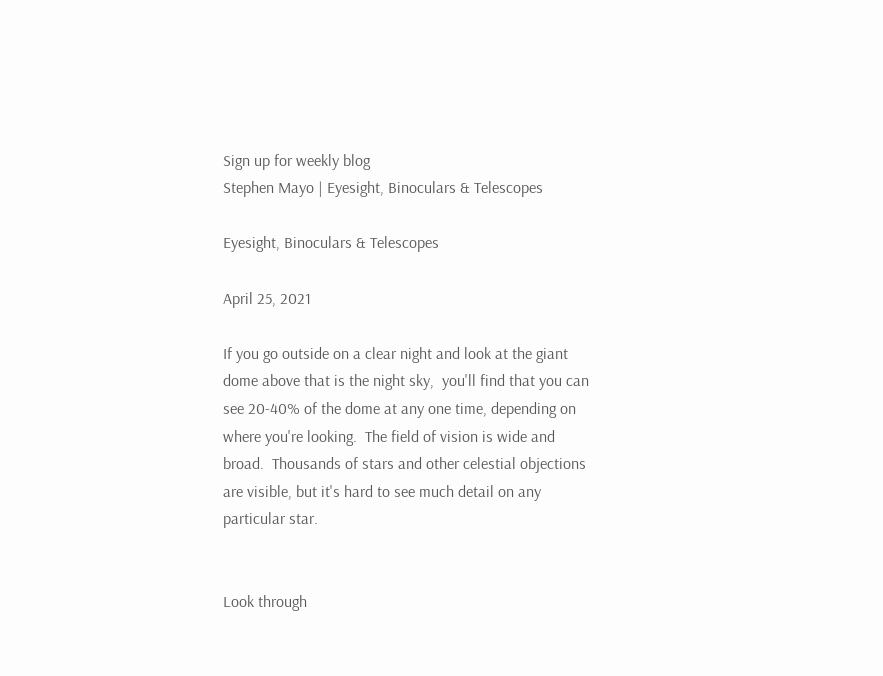Sign up for weekly blog
Stephen Mayo | Eyesight, Binoculars & Telescopes

Eyesight, Binoculars & Telescopes

April 25, 2021

If you go outside on a clear night and look at the giant dome above that is the night sky,  you'll find that you can see 20-40% of the dome at any one time, depending on where you're looking.  The field of vision is wide and broad.  Thousands of stars and other celestial objections are visible, but it's hard to see much detail on any particular star.


Look through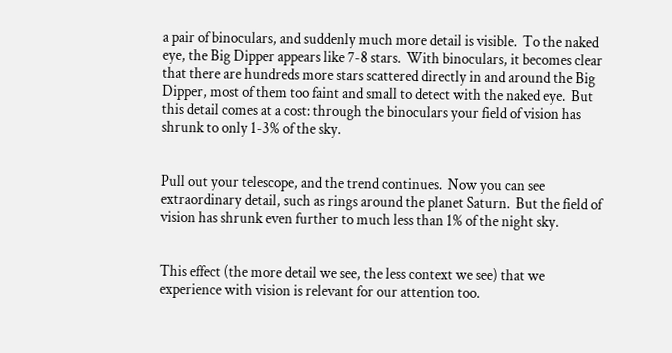a pair of binoculars, and suddenly much more detail is visible.  To the naked eye, the Big Dipper appears like 7-8 stars.  With binoculars, it becomes clear that there are hundreds more stars scattered directly in and around the Big Dipper, most of them too faint and small to detect with the naked eye.  But this detail comes at a cost: through the binoculars your field of vision has shrunk to only 1-3% of the sky.


Pull out your telescope, and the trend continues.  Now you can see extraordinary detail, such as rings around the planet Saturn.  But the field of vision has shrunk even further to much less than 1% of the night sky.


This effect (the more detail we see, the less context we see) that we experience with vision is relevant for our attention too.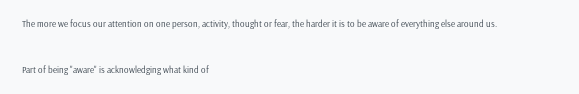The more we focus our attention on one person, activity, thought or fear, the harder it is to be aware of everything else around us.


Part of being "aware" is acknowledging what kind of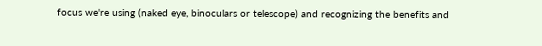focus we're using (naked eye, binoculars or telescope) and recognizing the benefits and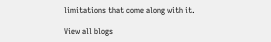limitations that come along with it.

View all blogs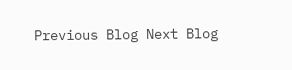Previous Blog Next Blog